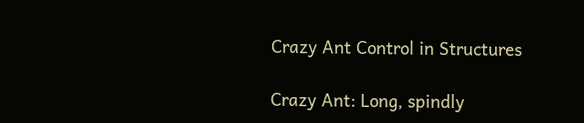Crazy Ant Control in Structures

Crazy Ant: Long, spindly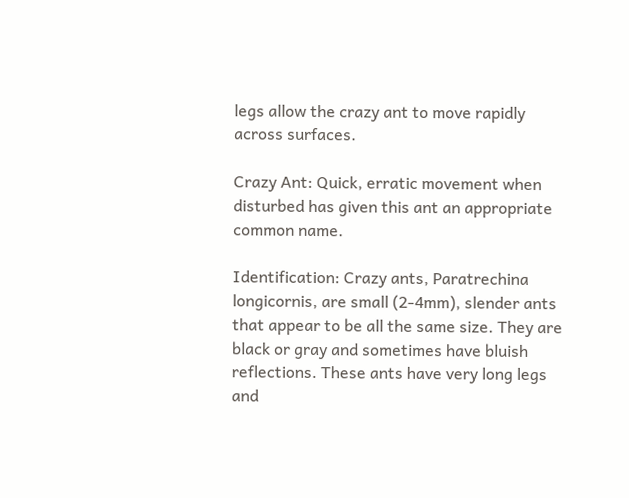legs allow the crazy ant to move rapidly across surfaces.

Crazy Ant: Quick, erratic movement when disturbed has given this ant an appropriate common name.

Identification: Crazy ants, Paratrechina longicornis, are small (2-4mm), slender ants that appear to be all the same size. They are black or gray and sometimes have bluish reflections. These ants have very long legs and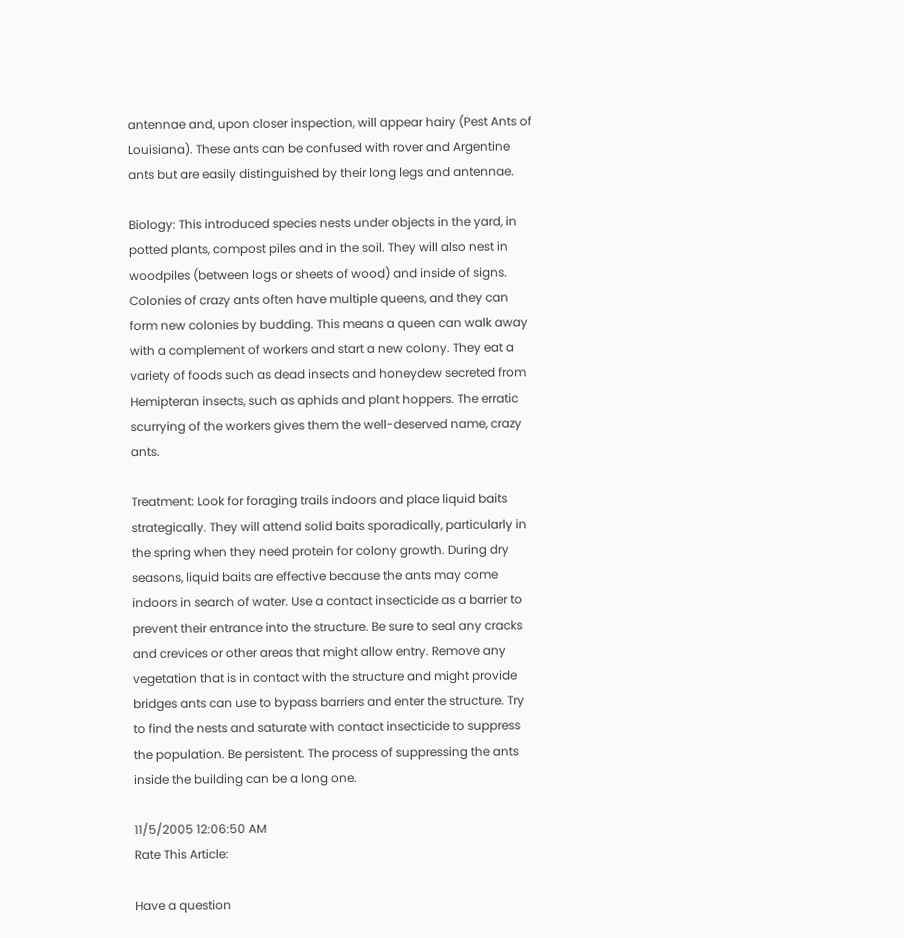antennae and, upon closer inspection, will appear hairy (Pest Ants of Louisiana). These ants can be confused with rover and Argentine ants but are easily distinguished by their long legs and antennae.

Biology: This introduced species nests under objects in the yard, in potted plants, compost piles and in the soil. They will also nest in woodpiles (between logs or sheets of wood) and inside of signs. Colonies of crazy ants often have multiple queens, and they can form new colonies by budding. This means a queen can walk away with a complement of workers and start a new colony. They eat a variety of foods such as dead insects and honeydew secreted from Hemipteran insects, such as aphids and plant hoppers. The erratic scurrying of the workers gives them the well-deserved name, crazy ants.

Treatment: Look for foraging trails indoors and place liquid baits strategically. They will attend solid baits sporadically, particularly in the spring when they need protein for colony growth. During dry seasons, liquid baits are effective because the ants may come indoors in search of water. Use a contact insecticide as a barrier to prevent their entrance into the structure. Be sure to seal any cracks and crevices or other areas that might allow entry. Remove any vegetation that is in contact with the structure and might provide bridges ants can use to bypass barriers and enter the structure. Try to find the nests and saturate with contact insecticide to suppress the population. Be persistent. The process of suppressing the ants inside the building can be a long one.

11/5/2005 12:06:50 AM
Rate This Article:

Have a question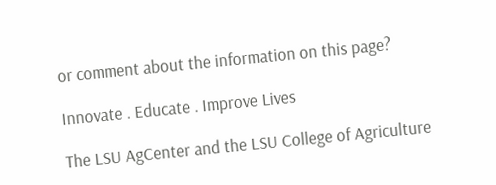or comment about the information on this page?

Innovate . Educate . Improve Lives

The LSU AgCenter and the LSU College of Agriculture